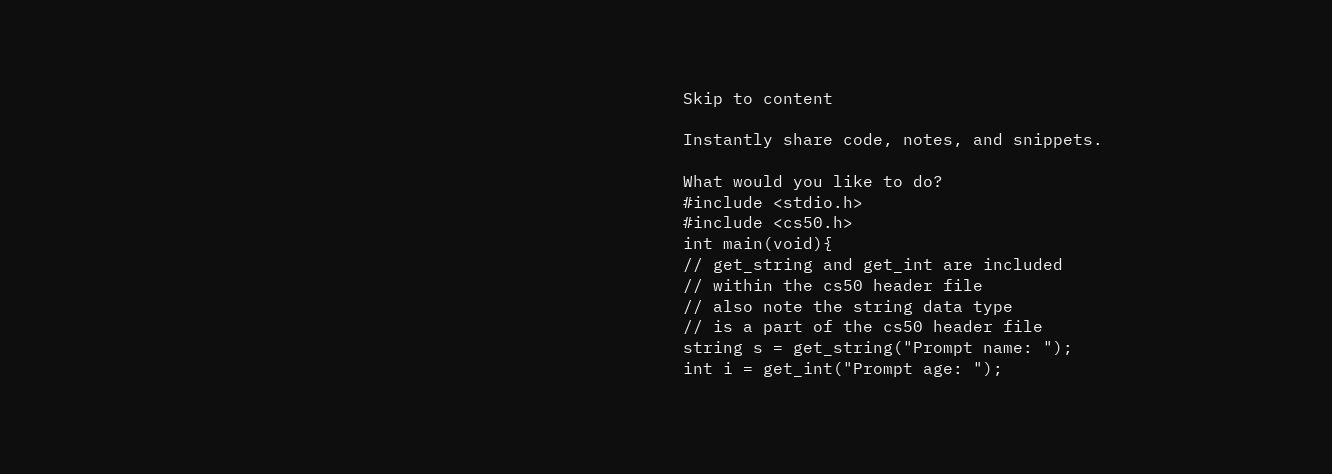Skip to content

Instantly share code, notes, and snippets.

What would you like to do?
#include <stdio.h>
#include <cs50.h>
int main(void){
// get_string and get_int are included
// within the cs50 header file
// also note the string data type
// is a part of the cs50 header file
string s = get_string("Prompt name: ");
int i = get_int("Prompt age: ");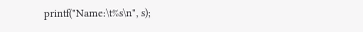printf("Name:\t%s\n", s);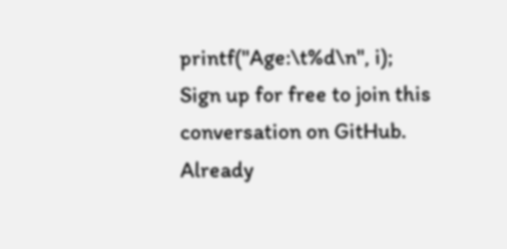printf("Age:\t%d\n", i);
Sign up for free to join this conversation on GitHub. Already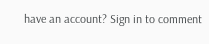have an account? Sign in to comment